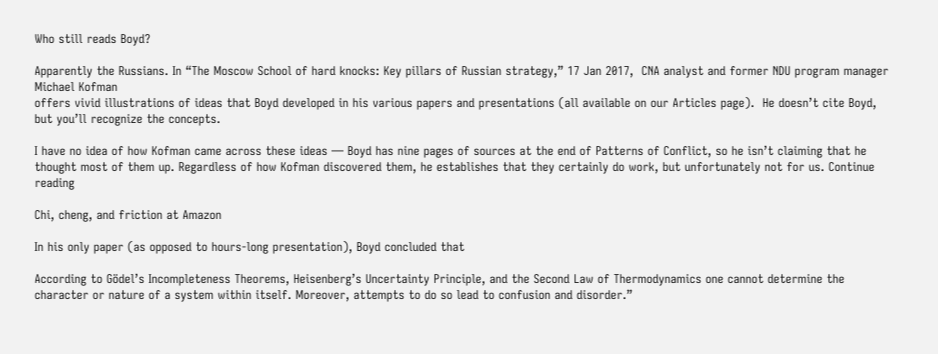Who still reads Boyd?

Apparently the Russians. In “The Moscow School of hard knocks: Key pillars of Russian strategy,” 17 Jan 2017,  CNA analyst and former NDU program manager Michael Kofman
offers vivid illustrations of ideas that Boyd developed in his various papers and presentations (all available on our Articles page).  He doesn’t cite Boyd, but you’ll recognize the concepts.

I have no idea of how Kofman came across these ideas — Boyd has nine pages of sources at the end of Patterns of Conflict, so he isn’t claiming that he thought most of them up. Regardless of how Kofman discovered them, he establishes that they certainly do work, but unfortunately not for us. Continue reading

Chi, cheng, and friction at Amazon

In his only paper (as opposed to hours-long presentation), Boyd concluded that

According to Gödel’s Incompleteness Theorems, Heisenberg’s Uncertainty Principle, and the Second Law of Thermodynamics one cannot determine the character or nature of a system within itself. Moreover, attempts to do so lead to confusion and disorder.”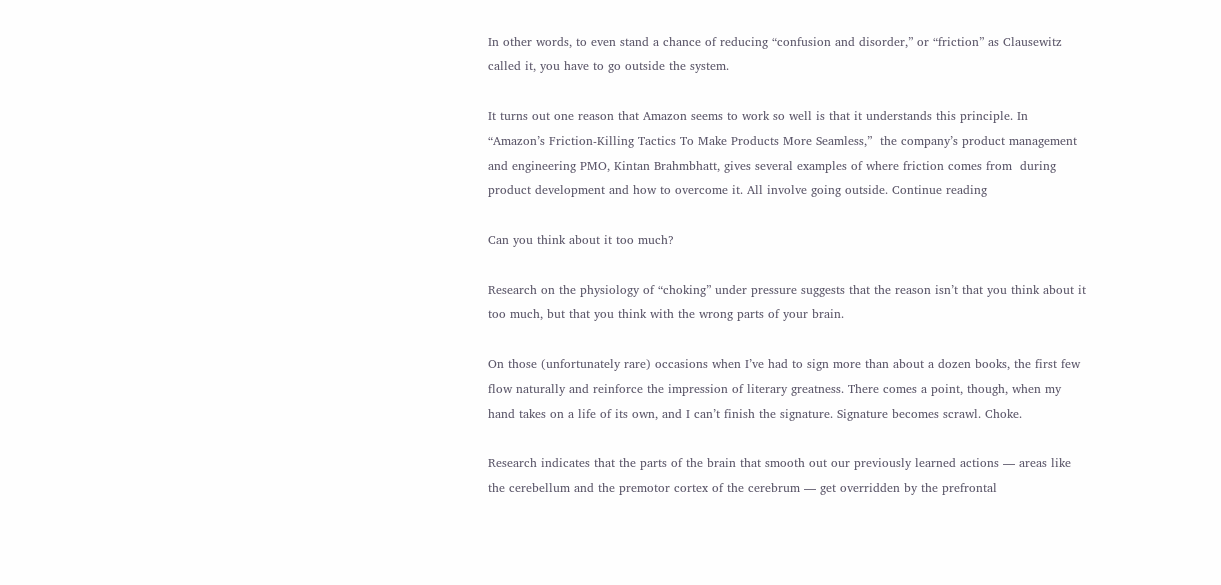In other words, to even stand a chance of reducing “confusion and disorder,” or “friction” as Clausewitz called it, you have to go outside the system.

It turns out one reason that Amazon seems to work so well is that it understands this principle. In “Amazon’s Friction-Killing Tactics To Make Products More Seamless,”  the company’s product management and engineering PMO, Kintan Brahmbhatt, gives several examples of where friction comes from  during product development and how to overcome it. All involve going outside. Continue reading

Can you think about it too much?

Research on the physiology of “choking” under pressure suggests that the reason isn’t that you think about it too much, but that you think with the wrong parts of your brain.

On those (unfortunately rare) occasions when I’ve had to sign more than about a dozen books, the first few flow naturally and reinforce the impression of literary greatness. There comes a point, though, when my hand takes on a life of its own, and I can’t finish the signature. Signature becomes scrawl. Choke.

Research indicates that the parts of the brain that smooth out our previously learned actions — areas like the cerebellum and the premotor cortex of the cerebrum — get overridden by the prefrontal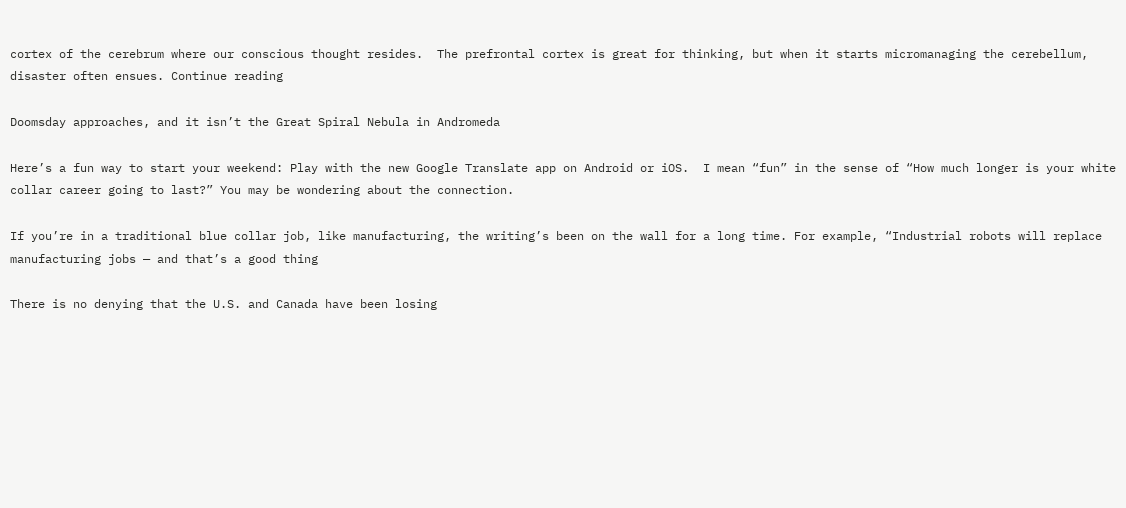cortex of the cerebrum where our conscious thought resides.  The prefrontal cortex is great for thinking, but when it starts micromanaging the cerebellum, disaster often ensues. Continue reading

Doomsday approaches, and it isn’t the Great Spiral Nebula in Andromeda

Here’s a fun way to start your weekend: Play with the new Google Translate app on Android or iOS.  I mean “fun” in the sense of “How much longer is your white collar career going to last?” You may be wondering about the connection.

If you’re in a traditional blue collar job, like manufacturing, the writing’s been on the wall for a long time. For example, “Industrial robots will replace manufacturing jobs — and that’s a good thing

There is no denying that the U.S. and Canada have been losing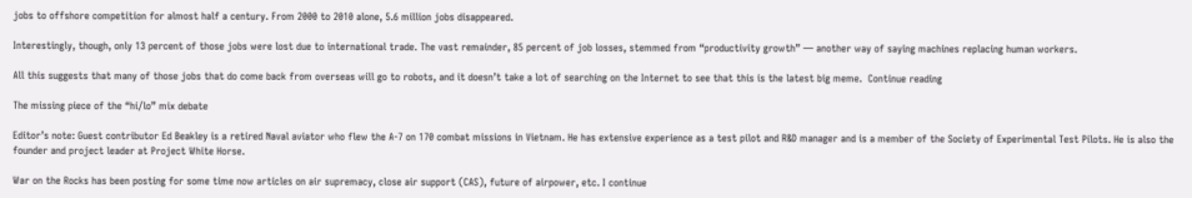jobs to offshore competition for almost half a century. From 2000 to 2010 alone, 5.6 million jobs disappeared.

Interestingly, though, only 13 percent of those jobs were lost due to international trade. The vast remainder, 85 percent of job losses, stemmed from “productivity growth” — another way of saying machines replacing human workers.

All this suggests that many of those jobs that do come back from overseas will go to robots, and it doesn’t take a lot of searching on the Internet to see that this is the latest big meme.  Continue reading

The missing piece of the “hi/lo” mix debate

Editor’s note: Guest contributor Ed Beakley is a retired Naval aviator who flew the A-7 on 170 combat missions in Vietnam. He has extensive experience as a test pilot and R&D manager and is a member of the Society of Experimental Test Pilots. He is also the founder and project leader at Project White Horse.

War on the Rocks has been posting for some time now articles on air supremacy, close air support (CAS), future of airpower, etc. I continue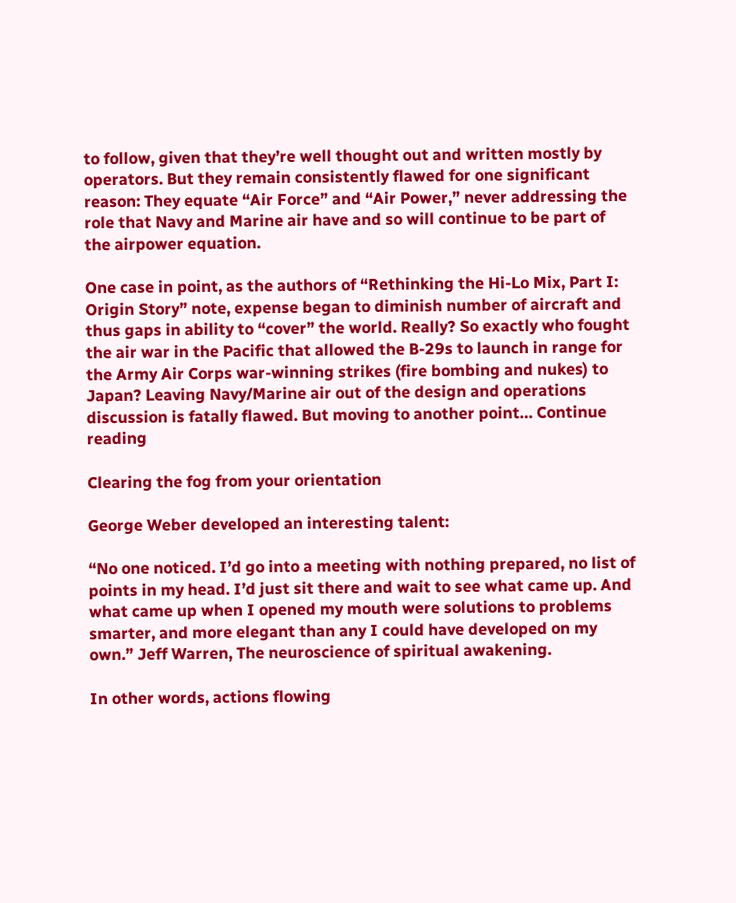to follow, given that they’re well thought out and written mostly by operators. But they remain consistently flawed for one significant reason: They equate “Air Force” and “Air Power,” never addressing the role that Navy and Marine air have and so will continue to be part of the airpower equation.

One case in point, as the authors of “Rethinking the Hi-Lo Mix, Part I: Origin Story” note, expense began to diminish number of aircraft and thus gaps in ability to “cover” the world. Really? So exactly who fought the air war in the Pacific that allowed the B-29s to launch in range for the Army Air Corps war-winning strikes (fire bombing and nukes) to Japan? Leaving Navy/Marine air out of the design and operations discussion is fatally flawed. But moving to another point… Continue reading

Clearing the fog from your orientation

George Weber developed an interesting talent:

“No one noticed. I’d go into a meeting with nothing prepared, no list of points in my head. I’d just sit there and wait to see what came up. And what came up when I opened my mouth were solutions to problems smarter, and more elegant than any I could have developed on my own.” Jeff Warren, The neuroscience of spiritual awakening.

In other words, actions flowing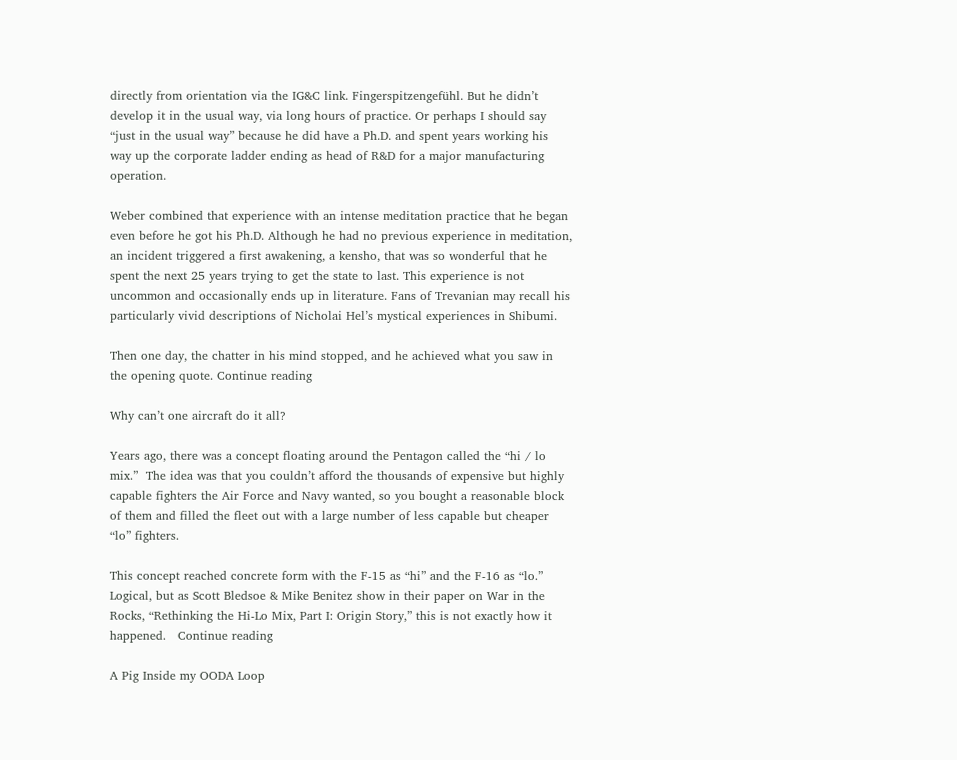directly from orientation via the IG&C link. Fingerspitzengefühl. But he didn’t develop it in the usual way, via long hours of practice. Or perhaps I should say “just in the usual way” because he did have a Ph.D. and spent years working his way up the corporate ladder ending as head of R&D for a major manufacturing operation.

Weber combined that experience with an intense meditation practice that he began even before he got his Ph.D. Although he had no previous experience in meditation, an incident triggered a first awakening, a kensho, that was so wonderful that he spent the next 25 years trying to get the state to last. This experience is not uncommon and occasionally ends up in literature. Fans of Trevanian may recall his particularly vivid descriptions of Nicholai Hel’s mystical experiences in Shibumi.

Then one day, the chatter in his mind stopped, and he achieved what you saw in the opening quote. Continue reading

Why can’t one aircraft do it all?

Years ago, there was a concept floating around the Pentagon called the “hi / lo mix.”  The idea was that you couldn’t afford the thousands of expensive but highly capable fighters the Air Force and Navy wanted, so you bought a reasonable block of them and filled the fleet out with a large number of less capable but cheaper “lo” fighters.

This concept reached concrete form with the F-15 as “hi” and the F-16 as “lo.”  Logical, but as Scott Bledsoe & Mike Benitez show in their paper on War in the Rocks, “Rethinking the Hi-Lo Mix, Part I: Origin Story,” this is not exactly how it happened.   Continue reading

A Pig Inside my OODA Loop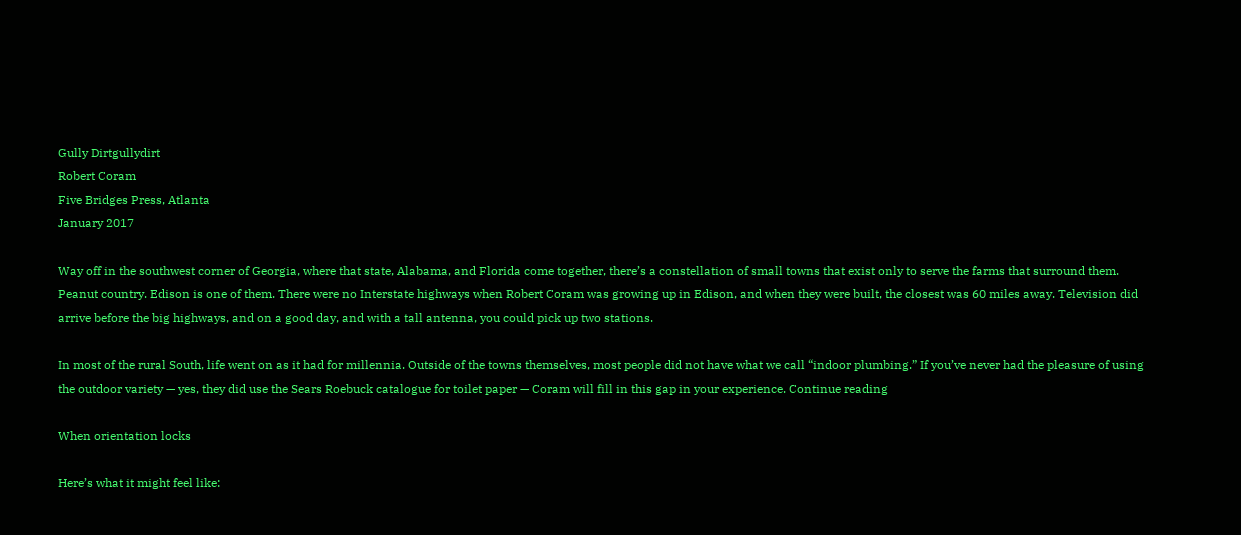Gully Dirtgullydirt
Robert Coram
Five Bridges Press, Atlanta
January 2017

Way off in the southwest corner of Georgia, where that state, Alabama, and Florida come together, there’s a constellation of small towns that exist only to serve the farms that surround them. Peanut country. Edison is one of them. There were no Interstate highways when Robert Coram was growing up in Edison, and when they were built, the closest was 60 miles away. Television did arrive before the big highways, and on a good day, and with a tall antenna, you could pick up two stations.

In most of the rural South, life went on as it had for millennia. Outside of the towns themselves, most people did not have what we call “indoor plumbing.” If you’ve never had the pleasure of using the outdoor variety — yes, they did use the Sears Roebuck catalogue for toilet paper — Coram will fill in this gap in your experience. Continue reading

When orientation locks

Here’s what it might feel like: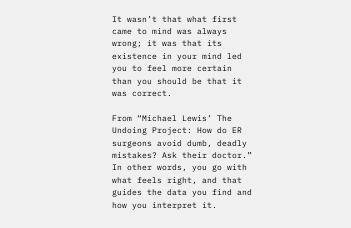It wasn’t that what first came to mind was always wrong; it was that its existence in your mind led you to feel more certain than you should be that it was correct.

From “Michael Lewis’ The Undoing Project: How do ER surgeons avoid dumb, deadly mistakes? Ask their doctor.”  In other words, you go with what feels right, and that guides the data you find and how you interpret it.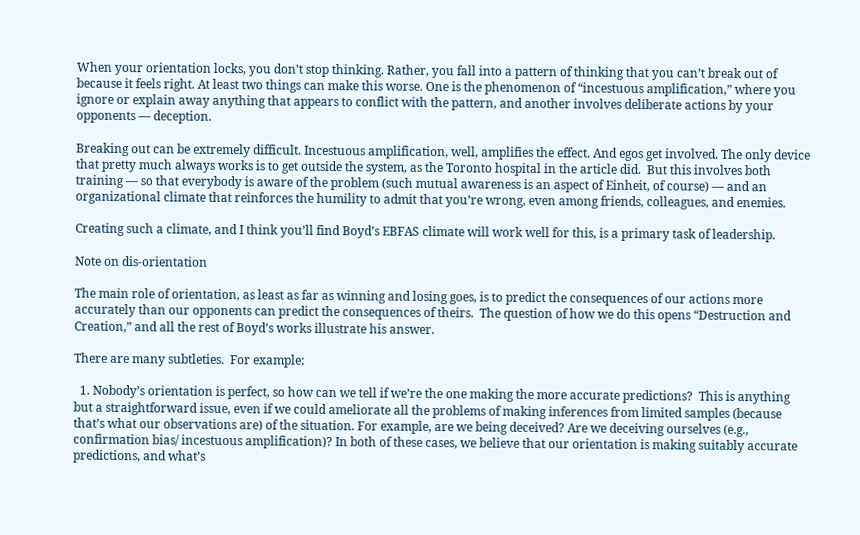When your orientation locks, you don’t stop thinking. Rather, you fall into a pattern of thinking that you can’t break out of because it feels right. At least two things can make this worse. One is the phenomenon of “incestuous amplification,” where you ignore or explain away anything that appears to conflict with the pattern, and another involves deliberate actions by your opponents — deception.

Breaking out can be extremely difficult. Incestuous amplification, well, amplifies the effect. And egos get involved. The only device that pretty much always works is to get outside the system, as the Toronto hospital in the article did.  But this involves both training — so that everybody is aware of the problem (such mutual awareness is an aspect of Einheit, of course) — and an organizational climate that reinforces the humility to admit that you’re wrong, even among friends, colleagues, and enemies.

Creating such a climate, and I think you’ll find Boyd’s EBFAS climate will work well for this, is a primary task of leadership.

Note on dis-orientation

The main role of orientation, as least as far as winning and losing goes, is to predict the consequences of our actions more accurately than our opponents can predict the consequences of theirs.  The question of how we do this opens “Destruction and Creation,” and all the rest of Boyd’s works illustrate his answer.

There are many subtleties.  For example:

  1. Nobody’s orientation is perfect, so how can we tell if we’re the one making the more accurate predictions?  This is anything but a straightforward issue, even if we could ameliorate all the problems of making inferences from limited samples (because that’s what our observations are) of the situation. For example, are we being deceived? Are we deceiving ourselves (e.g., confirmation bias/ incestuous amplification)? In both of these cases, we believe that our orientation is making suitably accurate predictions, and what’s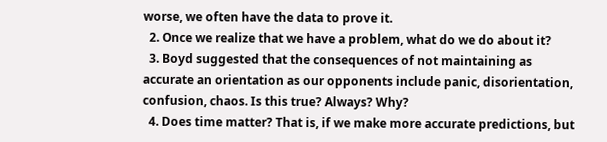worse, we often have the data to prove it.
  2. Once we realize that we have a problem, what do we do about it?
  3. Boyd suggested that the consequences of not maintaining as accurate an orientation as our opponents include panic, disorientation, confusion, chaos. Is this true? Always? Why?
  4. Does time matter? That is, if we make more accurate predictions, but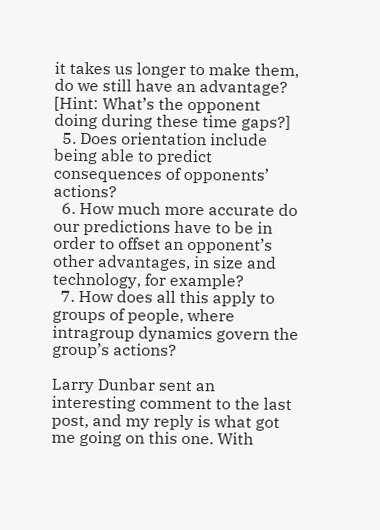it takes us longer to make them, do we still have an advantage? [Hint: What’s the opponent doing during these time gaps?]
  5. Does orientation include being able to predict consequences of opponents’ actions?
  6. How much more accurate do our predictions have to be in order to offset an opponent’s other advantages, in size and technology, for example?
  7. How does all this apply to groups of people, where intragroup dynamics govern the group’s actions?

Larry Dunbar sent an interesting comment to the last post, and my reply is what got me going on this one. With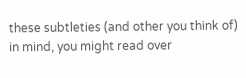these subtleties (and other you think of) in mind, you might read over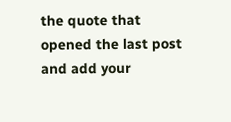the quote that opened the last post and add your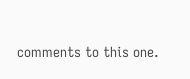comments to this one.